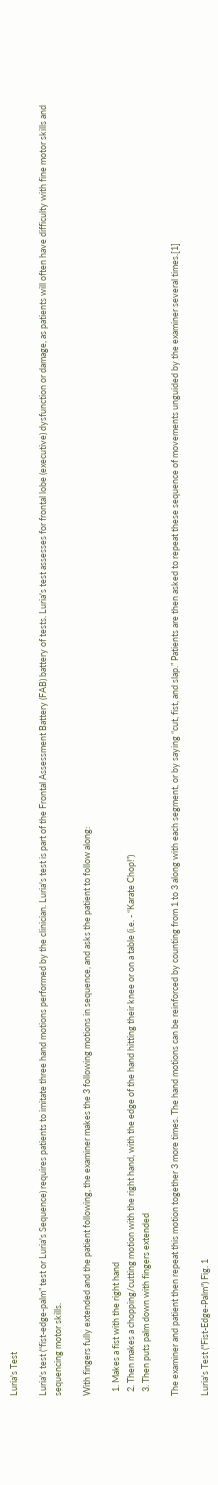Luria's Test

Luria's test (“fist-edge-palm” test or Luria's Sequence) requires patients to imitate three hand motions performed by the clinician. Luria's test is part of the Frontal Assessment Battery (FAB) battery of tests. Luria's test assesses for frontal lobe (executive) dysfunction or damage, as patients will often have difficulty with fine motor skills and sequencing motor skills.

With fingers fully extended and the patient following, the examiner makes the 3 following motions in sequence, and asks the patient to follow along:

  1. Makes a fist with the right hand
  2. Then makes a chopping/cutting motion with the right hand, with the edge of the hand hitting their knee or on a table (i.e. - “Karate Chop!”)
  3. Then puts palm down with fingers extended

The examiner and patient then repeat this motion together 3 more times. The hand motions can be reinforced by counting from 1 to 3 along with each segment, or by saying “cut, fist, and slap.” Patients are then asked to repeat these sequence of movements unguided by the examiner several times.[1]

Luria's Test ("Fist-Edge-Palm") Fig. 1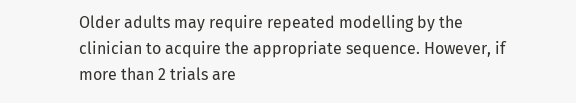Older adults may require repeated modelling by the clinician to acquire the appropriate sequence. However, if more than 2 trials are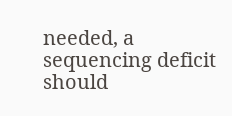needed, a sequencing deficit should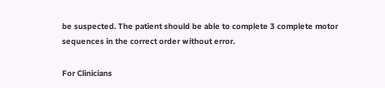be suspected. The patient should be able to complete 3 complete motor sequences in the correct order without error.

For Clinicians